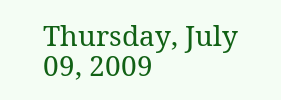Thursday, July 09, 2009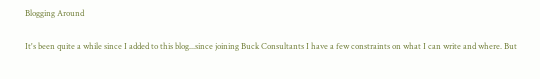Blogging Around

It's been quite a while since I added to this blog...since joining Buck Consultants I have a few constraints on what I can write and where. But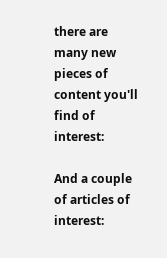there are many new pieces of content you'll find of interest:

And a couple of articles of interest: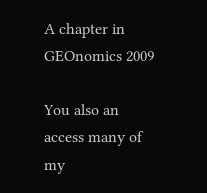A chapter in GEOnomics 2009

You also an access many of my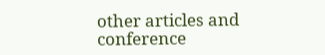other articles and conference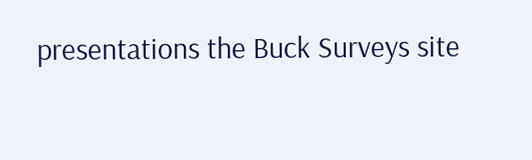presentations the Buck Surveys site